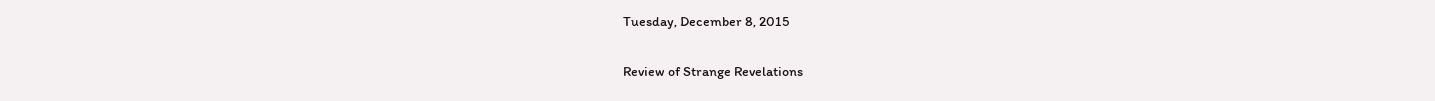Tuesday, December 8, 2015

Review of Strange Revelations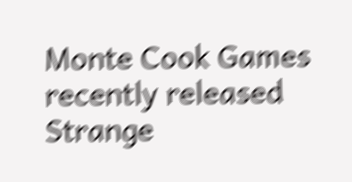Monte Cook Games recently released Strange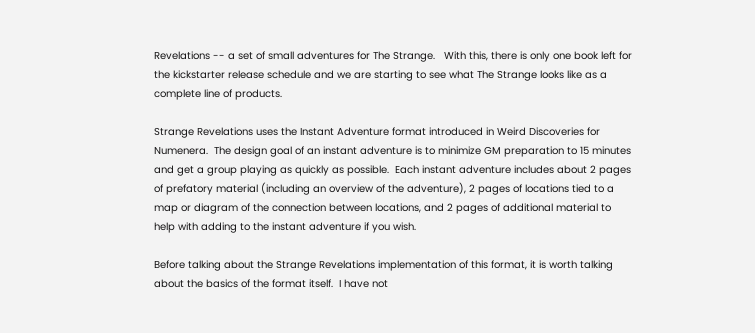Revelations -- a set of small adventures for The Strange.   With this, there is only one book left for the kickstarter release schedule and we are starting to see what The Strange looks like as a complete line of products.

Strange Revelations uses the Instant Adventure format introduced in Weird Discoveries for Numenera.  The design goal of an instant adventure is to minimize GM preparation to 15 minutes and get a group playing as quickly as possible.  Each instant adventure includes about 2 pages of prefatory material (including an overview of the adventure), 2 pages of locations tied to a map or diagram of the connection between locations, and 2 pages of additional material to help with adding to the instant adventure if you wish.

Before talking about the Strange Revelations implementation of this format, it is worth talking about the basics of the format itself.  I have not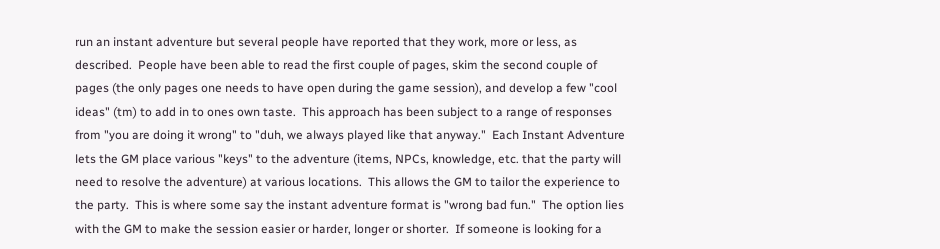run an instant adventure but several people have reported that they work, more or less, as described.  People have been able to read the first couple of pages, skim the second couple of pages (the only pages one needs to have open during the game session), and develop a few "cool ideas" (tm) to add in to ones own taste.  This approach has been subject to a range of responses from "you are doing it wrong" to "duh, we always played like that anyway."  Each Instant Adventure lets the GM place various "keys" to the adventure (items, NPCs, knowledge, etc. that the party will need to resolve the adventure) at various locations.  This allows the GM to tailor the experience to the party.  This is where some say the instant adventure format is "wrong bad fun."  The option lies with the GM to make the session easier or harder, longer or shorter.  If someone is looking for a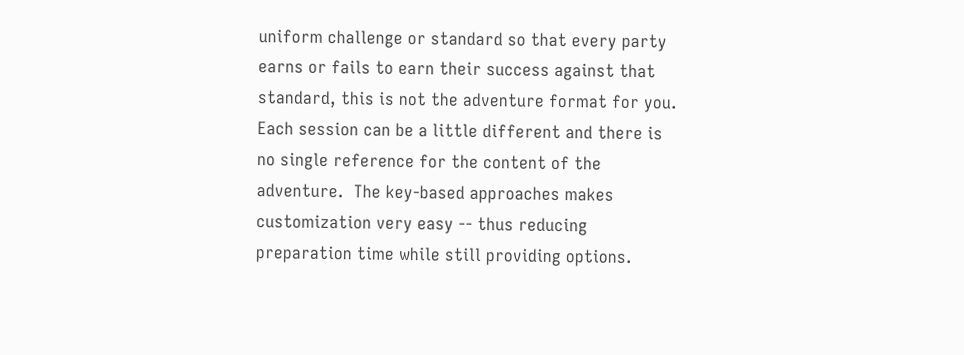uniform challenge or standard so that every party earns or fails to earn their success against that standard, this is not the adventure format for you.  Each session can be a little different and there is no single reference for the content of the adventure.  The key-based approaches makes customization very easy -- thus reducing preparation time while still providing options.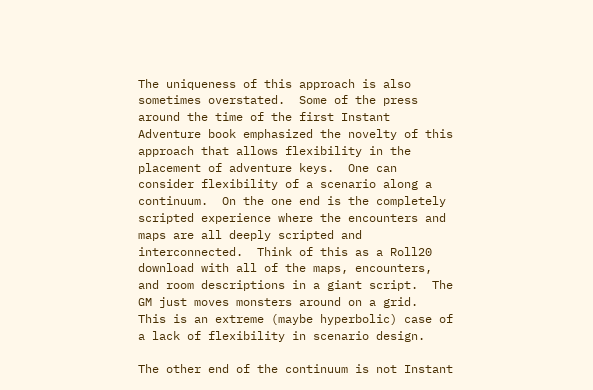The uniqueness of this approach is also sometimes overstated.  Some of the press around the time of the first Instant Adventure book emphasized the novelty of this approach that allows flexibility in the placement of adventure keys.  One can consider flexibility of a scenario along a continuum.  On the one end is the completely scripted experience where the encounters and maps are all deeply scripted and interconnected.  Think of this as a Roll20 download with all of the maps, encounters, and room descriptions in a giant script.  The GM just moves monsters around on a grid.  This is an extreme (maybe hyperbolic) case of a lack of flexibility in scenario design.

The other end of the continuum is not Instant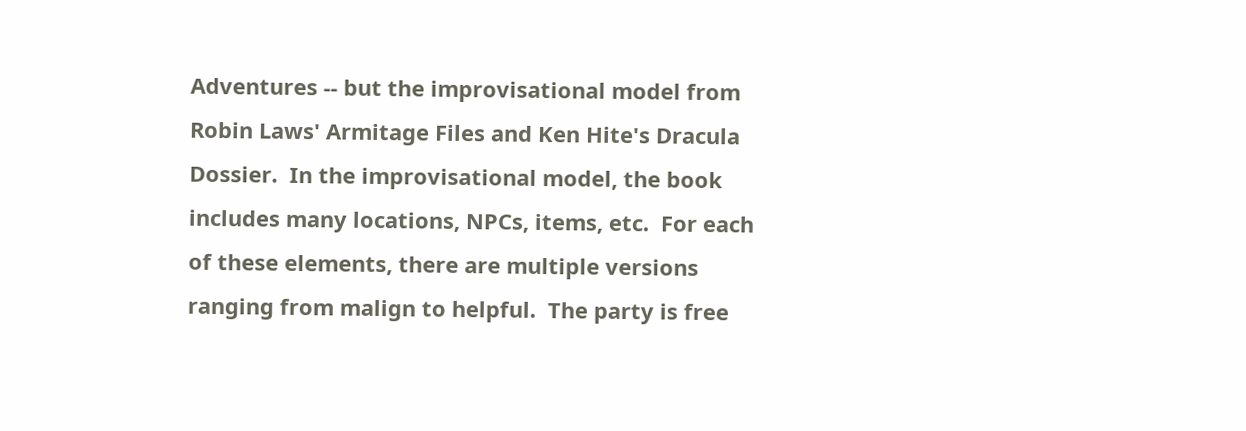Adventures -- but the improvisational model from Robin Laws' Armitage Files and Ken Hite's Dracula Dossier.  In the improvisational model, the book includes many locations, NPCs, items, etc.  For each of these elements, there are multiple versions ranging from malign to helpful.  The party is free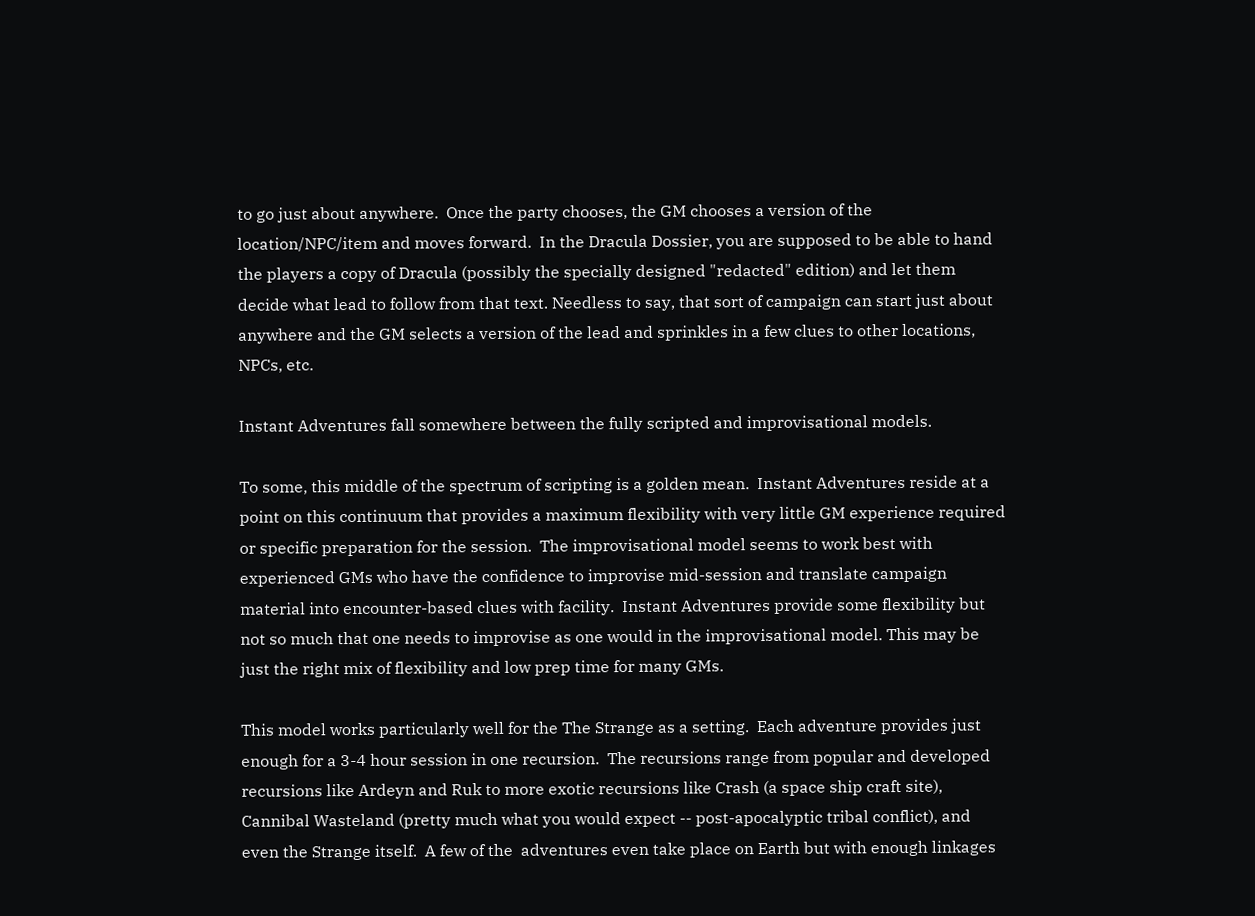to go just about anywhere.  Once the party chooses, the GM chooses a version of the location/NPC/item and moves forward.  In the Dracula Dossier, you are supposed to be able to hand the players a copy of Dracula (possibly the specially designed "redacted" edition) and let them decide what lead to follow from that text. Needless to say, that sort of campaign can start just about anywhere and the GM selects a version of the lead and sprinkles in a few clues to other locations, NPCs, etc.

Instant Adventures fall somewhere between the fully scripted and improvisational models.

To some, this middle of the spectrum of scripting is a golden mean.  Instant Adventures reside at a point on this continuum that provides a maximum flexibility with very little GM experience required or specific preparation for the session.  The improvisational model seems to work best with experienced GMs who have the confidence to improvise mid-session and translate campaign material into encounter-based clues with facility.  Instant Adventures provide some flexibility but not so much that one needs to improvise as one would in the improvisational model. This may be just the right mix of flexibility and low prep time for many GMs.

This model works particularly well for the The Strange as a setting.  Each adventure provides just enough for a 3-4 hour session in one recursion.  The recursions range from popular and developed recursions like Ardeyn and Ruk to more exotic recursions like Crash (a space ship craft site), Cannibal Wasteland (pretty much what you would expect -- post-apocalyptic tribal conflict), and even the Strange itself.  A few of the  adventures even take place on Earth but with enough linkages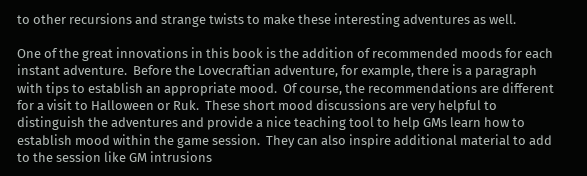to other recursions and strange twists to make these interesting adventures as well.

One of the great innovations in this book is the addition of recommended moods for each instant adventure.  Before the Lovecraftian adventure, for example, there is a paragraph with tips to establish an appropriate mood.  Of course, the recommendations are different for a visit to Halloween or Ruk.  These short mood discussions are very helpful to distinguish the adventures and provide a nice teaching tool to help GMs learn how to establish mood within the game session.  They can also inspire additional material to add to the session like GM intrusions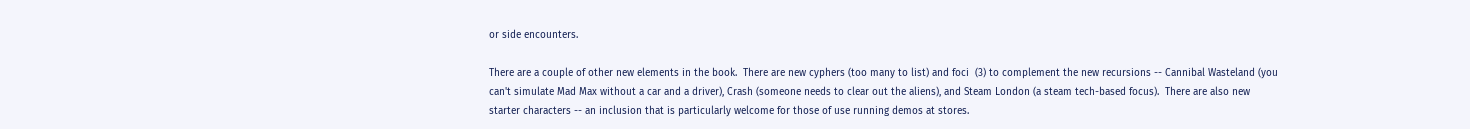or side encounters.

There are a couple of other new elements in the book.  There are new cyphers (too many to list) and foci  (3) to complement the new recursions -- Cannibal Wasteland (you can't simulate Mad Max without a car and a driver), Crash (someone needs to clear out the aliens), and Steam London (a steam tech-based focus).  There are also new starter characters -- an inclusion that is particularly welcome for those of use running demos at stores.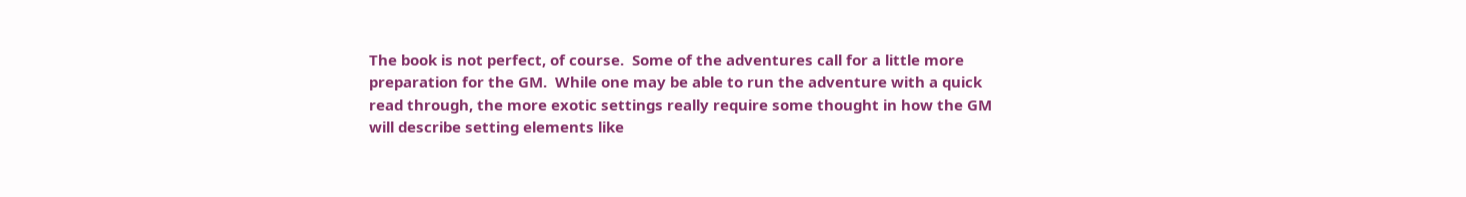The book is not perfect, of course.  Some of the adventures call for a little more preparation for the GM.  While one may be able to run the adventure with a quick read through, the more exotic settings really require some thought in how the GM will describe setting elements like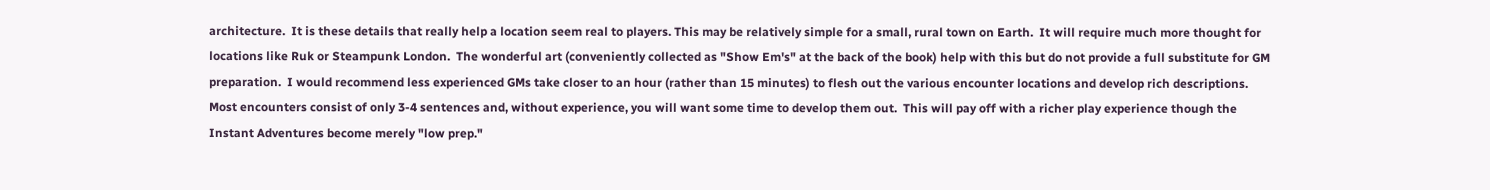architecture.  It is these details that really help a location seem real to players. This may be relatively simple for a small, rural town on Earth.  It will require much more thought for locations like Ruk or Steampunk London.  The wonderful art (conveniently collected as "Show Em's" at the back of the book) help with this but do not provide a full substitute for GM preparation.  I would recommend less experienced GMs take closer to an hour (rather than 15 minutes) to flesh out the various encounter locations and develop rich descriptions.  Most encounters consist of only 3-4 sentences and, without experience, you will want some time to develop them out.  This will pay off with a richer play experience though the Instant Adventures become merely "low prep."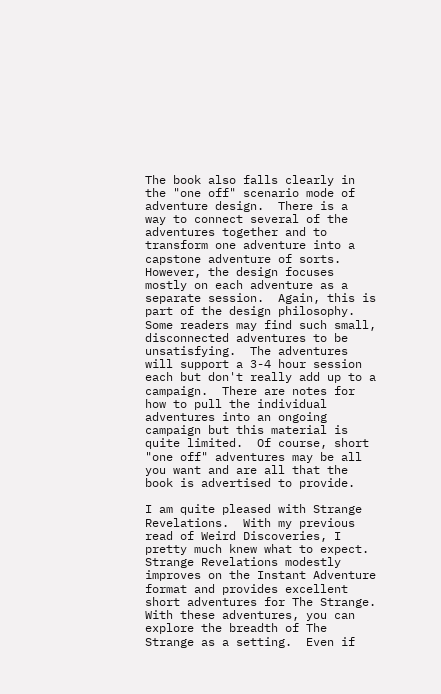The book also falls clearly in the "one off" scenario mode of adventure design.  There is a  way to connect several of the adventures together and to transform one adventure into a capstone adventure of sorts.  However, the design focuses mostly on each adventure as a separate session.  Again, this is part of the design philosophy.  Some readers may find such small, disconnected adventures to be unsatisfying.  The adventures will support a 3-4 hour session each but don't really add up to a campaign.  There are notes for how to pull the individual adventures into an ongoing campaign but this material is quite limited.  Of course, short "one off" adventures may be all you want and are all that the book is advertised to provide.

I am quite pleased with Strange Revelations.  With my previous read of Weird Discoveries, I pretty much knew what to expect.  Strange Revelations modestly improves on the Instant Adventure format and provides excellent short adventures for The Strange.  With these adventures, you can explore the breadth of The Strange as a setting.  Even if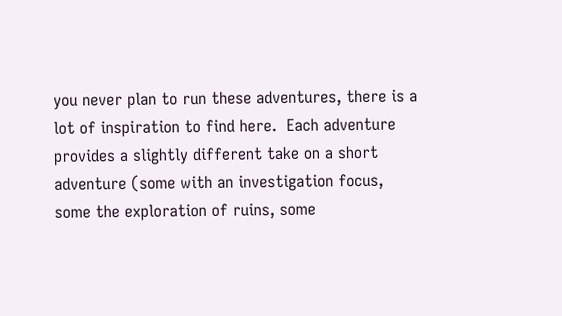you never plan to run these adventures, there is a lot of inspiration to find here.  Each adventure provides a slightly different take on a short adventure (some with an investigation focus, some the exploration of ruins, some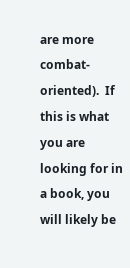are more combat-oriented).  If this is what you are looking for in a book, you will likely be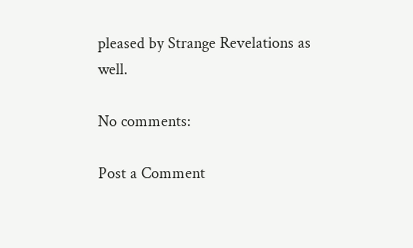pleased by Strange Revelations as well.

No comments:

Post a Comment